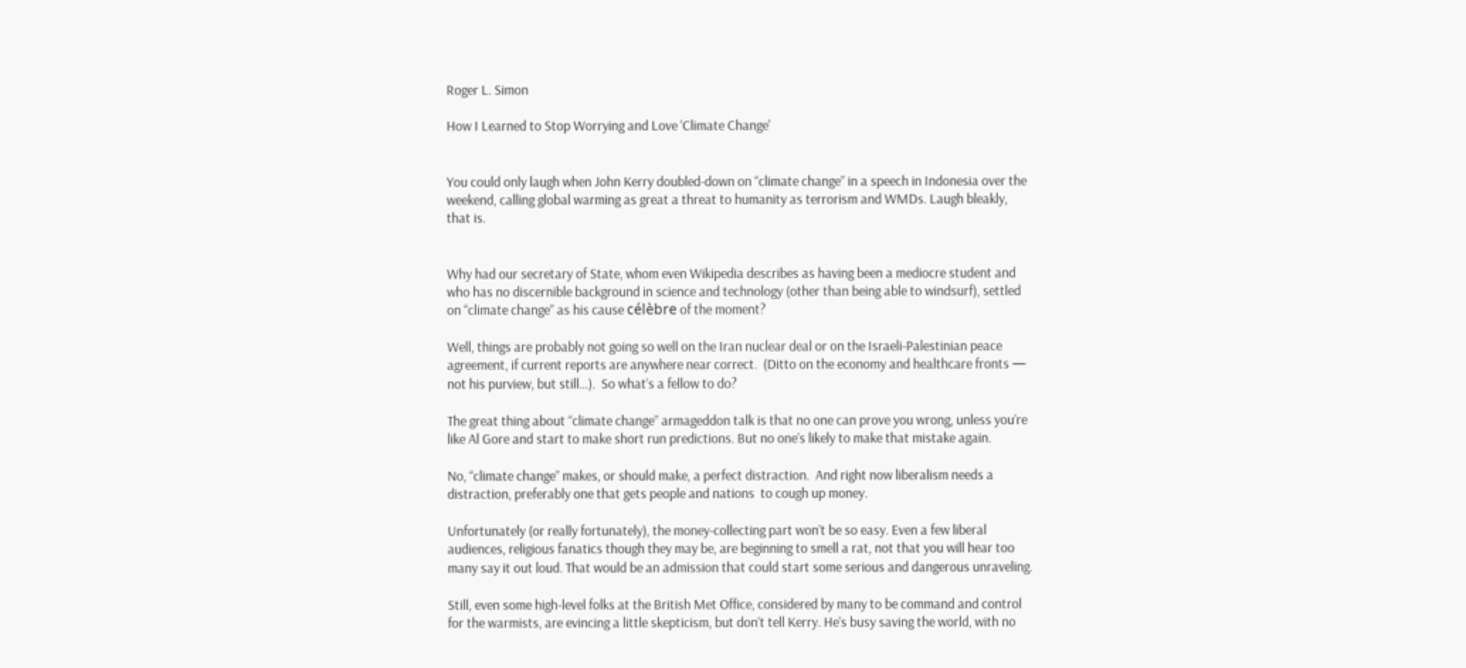Roger L. Simon

How I Learned to Stop Worrying and Love 'Climate Change'


You could only laugh when John Kerry doubled-down on “climate change” in a speech in Indonesia over the weekend, calling global warming as great a threat to humanity as terrorism and WMDs. Laugh bleakly, that is.


Why had our secretary of State, whom even Wikipedia describes as having been a mediocre student and who has no discernible background in science and technology (other than being able to windsurf), settled on “climate change” as his cause célèbre of the moment?

Well, things are probably not going so well on the Iran nuclear deal or on the Israeli-Palestinian peace agreement, if current reports are anywhere near correct.  (Ditto on the economy and healthcare fronts — not his purview, but still…).  So what’s a fellow to do?

The great thing about “climate change” armageddon talk is that no one can prove you wrong, unless you’re like Al Gore and start to make short run predictions. But no one’s likely to make that mistake again.

No, “climate change” makes, or should make, a perfect distraction.  And right now liberalism needs a distraction, preferably one that gets people and nations  to cough up money.

Unfortunately (or really fortunately), the money-collecting part won’t be so easy. Even a few liberal audiences, religious fanatics though they may be, are beginning to smell a rat, not that you will hear too many say it out loud. That would be an admission that could start some serious and dangerous unraveling.

Still, even some high-level folks at the British Met Office, considered by many to be command and control for the warmists, are evincing a little skepticism, but don’t tell Kerry. He’s busy saving the world, with no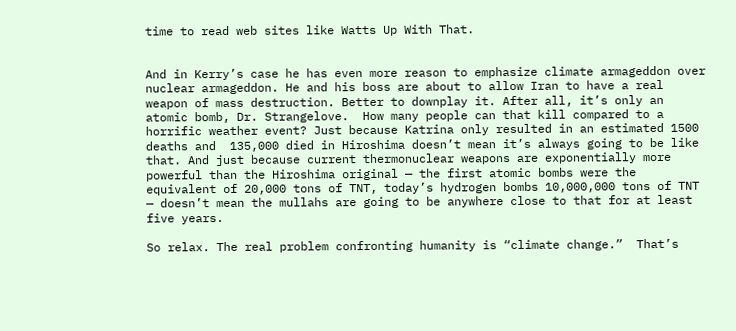time to read web sites like Watts Up With That.


And in Kerry’s case he has even more reason to emphasize climate armageddon over nuclear armageddon. He and his boss are about to allow Iran to have a real weapon of mass destruction. Better to downplay it. After all, it’s only an atomic bomb, Dr. Strangelove.  How many people can that kill compared to a horrific weather event? Just because Katrina only resulted in an estimated 1500 deaths and  135,000 died in Hiroshima doesn’t mean it’s always going to be like that. And just because current thermonuclear weapons are exponentially more powerful than the Hiroshima original — the first atomic bombs were the equivalent of 20,000 tons of TNT, today’s hydrogen bombs 10,000,000 tons of TNT — doesn’t mean the mullahs are going to be anywhere close to that for at least five years.

So relax. The real problem confronting humanity is “climate change.”  That’s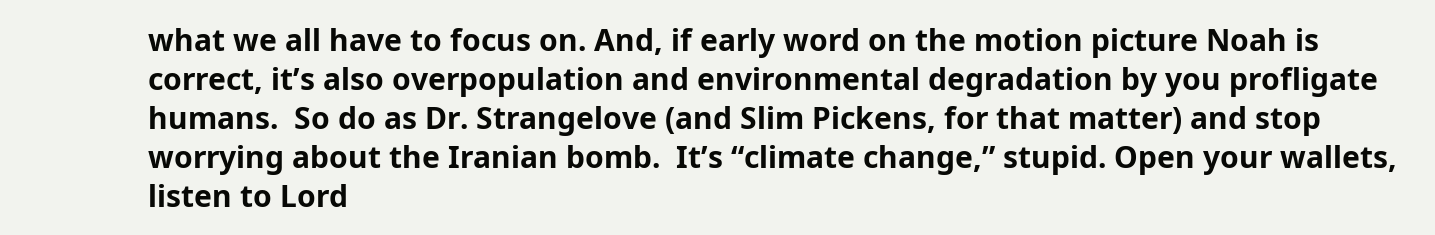what we all have to focus on. And, if early word on the motion picture Noah is correct, it’s also overpopulation and environmental degradation by you profligate humans.  So do as Dr. Strangelove (and Slim Pickens, for that matter) and stop worrying about the Iranian bomb.  It’s “climate change,” stupid. Open your wallets, listen to Lord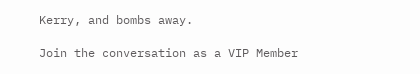Kerry, and bombs away.

Join the conversation as a VIP Member